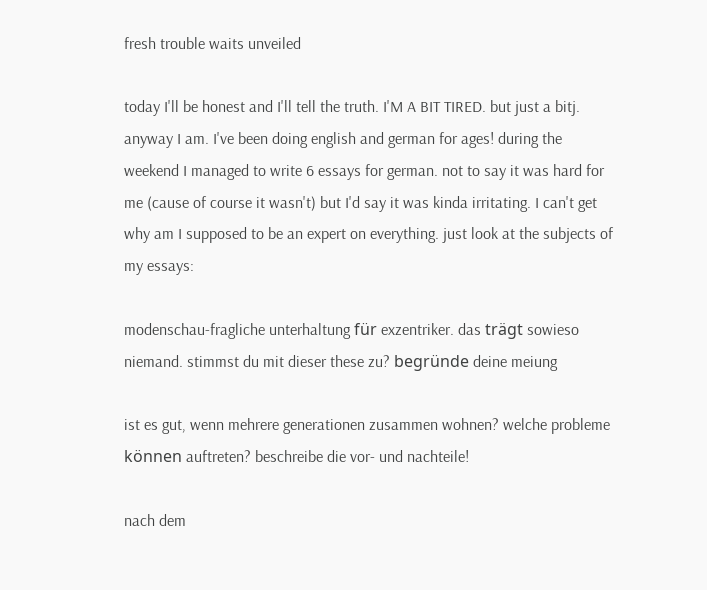fresh trouble waits unveiled

today I'll be honest and I'll tell the truth. I'M A BIT TIRED. but just a bitj. anyway I am. I've been doing english and german for ages! during the weekend I managed to write 6 essays for german. not to say it was hard for me (cause of course it wasn't) but I'd say it was kinda irritating. I can't get why am I supposed to be an expert on everything. just look at the subjects of my essays:

modenschau-fragliche unterhaltung für exzentriker. das trägt sowieso niemand. stimmst du mit dieser these zu? begründe deine meiung

ist es gut, wenn mehrere generationen zusammen wohnen? welche probleme können auftreten? beschreibe die vor- und nachteile!

nach dem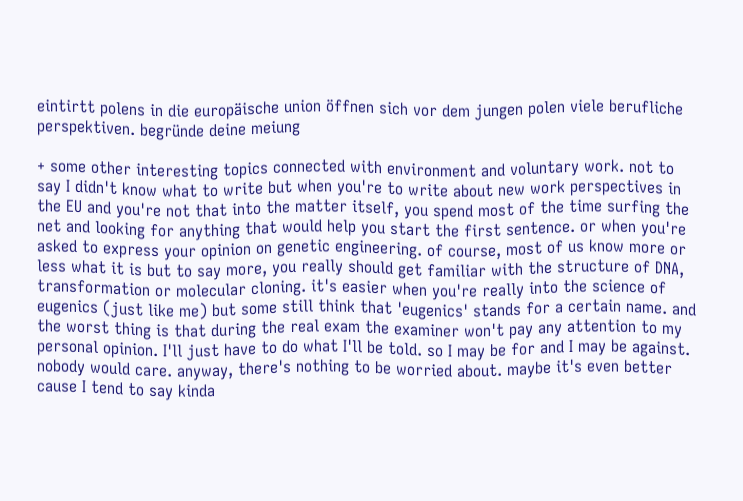eintirtt polens in die europäische union öffnen sich vor dem jungen polen viele berufliche perspektiven. begründe deine meiung

+ some other interesting topics connected with environment and voluntary work. not to say I didn't know what to write but when you're to write about new work perspectives in the EU and you're not that into the matter itself, you spend most of the time surfing the net and looking for anything that would help you start the first sentence. or when you're asked to express your opinion on genetic engineering. of course, most of us know more or less what it is but to say more, you really should get familiar with the structure of DNA, transformation or molecular cloning. it's easier when you're really into the science of eugenics (just like me) but some still think that 'eugenics' stands for a certain name. and the worst thing is that during the real exam the examiner won't pay any attention to my personal opinion. I'll just have to do what I'll be told. so I may be for and I may be against. nobody would care. anyway, there's nothing to be worried about. maybe it's even better cause I tend to say kinda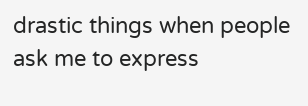drastic things when people ask me to express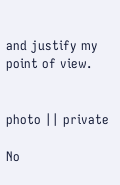and justify my point of view.


photo || private

No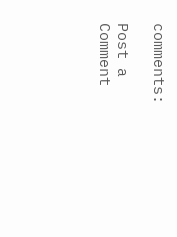comments:

Post a Comment